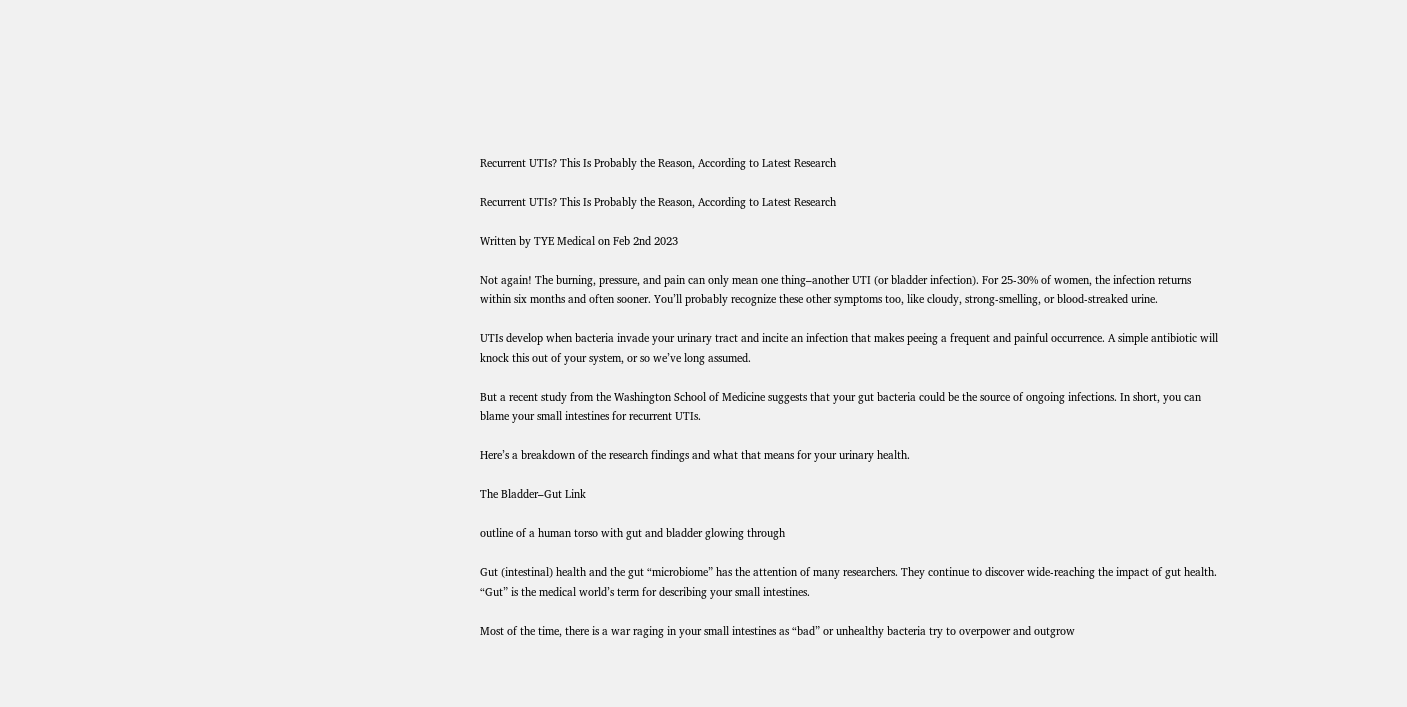Recurrent UTIs? This Is Probably the Reason, According to Latest Research

Recurrent UTIs? This Is Probably the Reason, According to Latest Research

Written by TYE Medical on Feb 2nd 2023

Not again! The burning, pressure, and pain can only mean one thing–another UTI (or bladder infection). For 25-30% of women, the infection returns within six months and often sooner. You’ll probably recognize these other symptoms too, like cloudy, strong-smelling, or blood-streaked urine.

UTIs develop when bacteria invade your urinary tract and incite an infection that makes peeing a frequent and painful occurrence. A simple antibiotic will knock this out of your system, or so we’ve long assumed.

But a recent study from the Washington School of Medicine suggests that your gut bacteria could be the source of ongoing infections. In short, you can blame your small intestines for recurrent UTIs.

Here’s a breakdown of the research findings and what that means for your urinary health.

The Bladder–Gut Link

outline of a human torso with gut and bladder glowing through

Gut (intestinal) health and the gut “microbiome” has the attention of many researchers. They continue to discover wide-reaching the impact of gut health. “Gut” is the medical world’s term for describing your small intestines.

Most of the time, there is a war raging in your small intestines as “bad” or unhealthy bacteria try to overpower and outgrow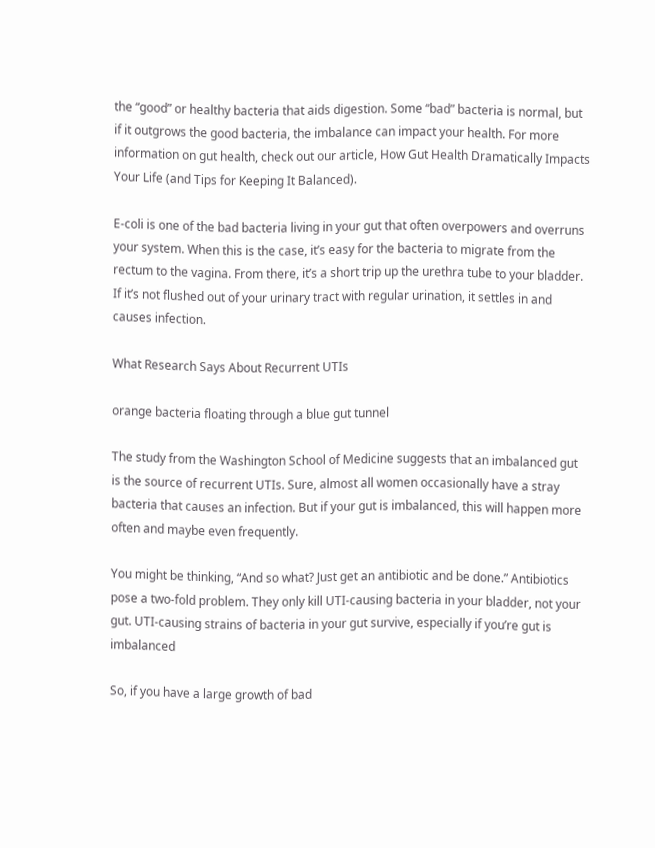the “good” or healthy bacteria that aids digestion. Some “bad” bacteria is normal, but if it outgrows the good bacteria, the imbalance can impact your health. For more information on gut health, check out our article, How Gut Health Dramatically Impacts Your Life (and Tips for Keeping It Balanced).

E-coli is one of the bad bacteria living in your gut that often overpowers and overruns your system. When this is the case, it’s easy for the bacteria to migrate from the rectum to the vagina. From there, it’s a short trip up the urethra tube to your bladder. If it’s not flushed out of your urinary tract with regular urination, it settles in and causes infection.

What Research Says About Recurrent UTIs

orange bacteria floating through a blue gut tunnel

The study from the Washington School of Medicine suggests that an imbalanced gut is the source of recurrent UTIs. Sure, almost all women occasionally have a stray bacteria that causes an infection. But if your gut is imbalanced, this will happen more often and maybe even frequently.

You might be thinking, “And so what? Just get an antibiotic and be done.” Antibiotics pose a two-fold problem. They only kill UTI-causing bacteria in your bladder, not your gut. UTI-causing strains of bacteria in your gut survive, especially if you’re gut is imbalanced

So, if you have a large growth of bad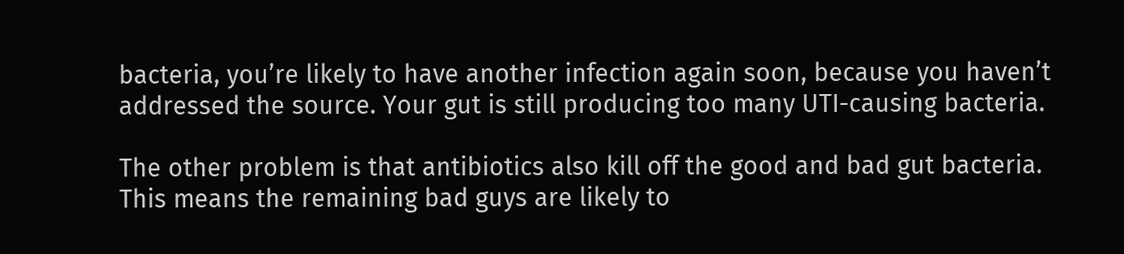bacteria, you’re likely to have another infection again soon, because you haven’t addressed the source. Your gut is still producing too many UTI-causing bacteria.

The other problem is that antibiotics also kill off the good and bad gut bacteria. This means the remaining bad guys are likely to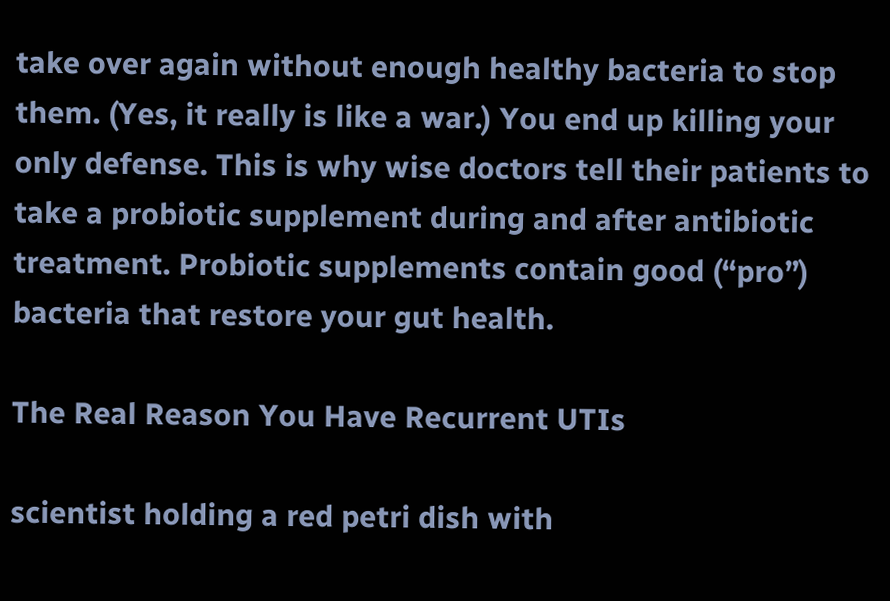take over again without enough healthy bacteria to stop them. (Yes, it really is like a war.) You end up killing your only defense. This is why wise doctors tell their patients to take a probiotic supplement during and after antibiotic treatment. Probiotic supplements contain good (“pro”) bacteria that restore your gut health.

The Real Reason You Have Recurrent UTIs

scientist holding a red petri dish with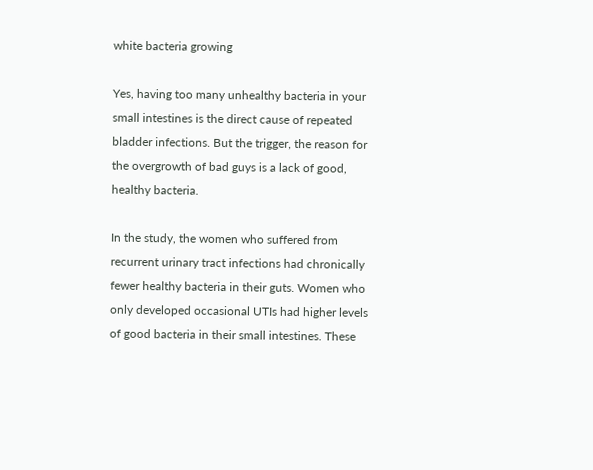white bacteria growing

Yes, having too many unhealthy bacteria in your small intestines is the direct cause of repeated bladder infections. But the trigger, the reason for the overgrowth of bad guys is a lack of good, healthy bacteria.

In the study, the women who suffered from recurrent urinary tract infections had chronically fewer healthy bacteria in their guts. Women who only developed occasional UTIs had higher levels of good bacteria in their small intestines. These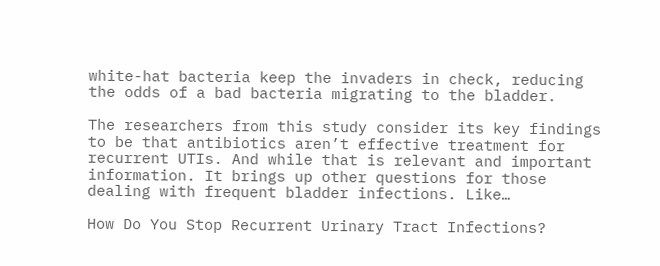white-hat bacteria keep the invaders in check, reducing the odds of a bad bacteria migrating to the bladder.

The researchers from this study consider its key findings to be that antibiotics aren’t effective treatment for recurrent UTIs. And while that is relevant and important information. It brings up other questions for those dealing with frequent bladder infections. Like…

How Do You Stop Recurrent Urinary Tract Infections?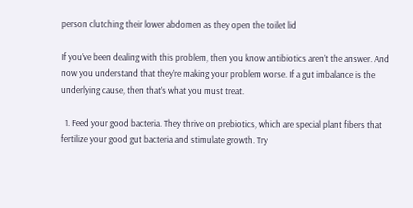person clutching their lower abdomen as they open the toilet lid

If you’ve been dealing with this problem, then you know antibiotics aren’t the answer. And now you understand that they’re making your problem worse. If a gut imbalance is the underlying cause, then that’s what you must treat.

  1. Feed your good bacteria. They thrive on prebiotics, which are special plant fibers that fertilize your good gut bacteria and stimulate growth. Try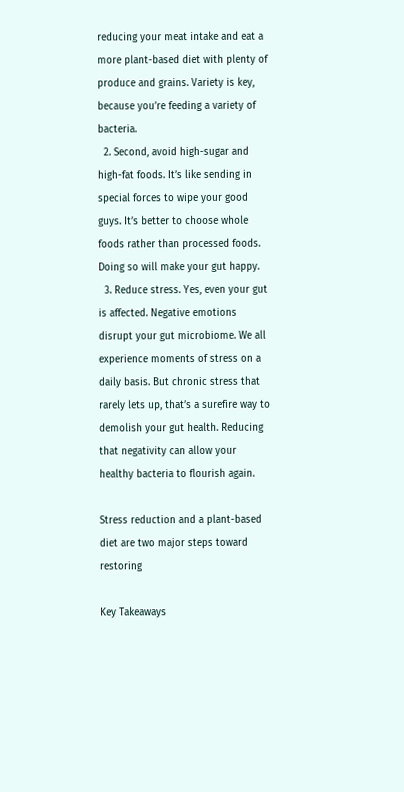reducing your meat intake and eat a more plant-based diet with plenty of produce and grains. Variety is key, because you’re feeding a variety of bacteria.
  2. Second, avoid high-sugar and high-fat foods. It’s like sending in special forces to wipe your good guys. It’s better to choose whole foods rather than processed foods. Doing so will make your gut happy.
  3. Reduce stress. Yes, even your gut is affected. Negative emotions disrupt your gut microbiome. We all experience moments of stress on a daily basis. But chronic stress that rarely lets up, that’s a surefire way to demolish your gut health. Reducing that negativity can allow your healthy bacteria to flourish again.

Stress reduction and a plant-based diet are two major steps toward restoring

Key Takeaways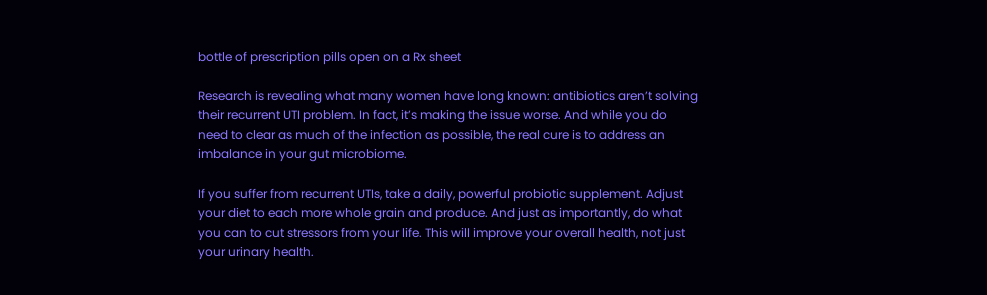bottle of prescription pills open on a Rx sheet

Research is revealing what many women have long known: antibiotics aren’t solving their recurrent UTI problem. In fact, it’s making the issue worse. And while you do need to clear as much of the infection as possible, the real cure is to address an imbalance in your gut microbiome.

If you suffer from recurrent UTIs, take a daily, powerful probiotic supplement. Adjust your diet to each more whole grain and produce. And just as importantly, do what you can to cut stressors from your life. This will improve your overall health, not just your urinary health.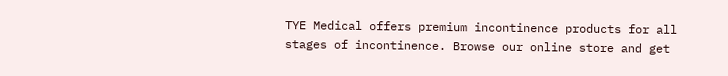TYE Medical offers premium incontinence products for all stages of incontinence. Browse our online store and get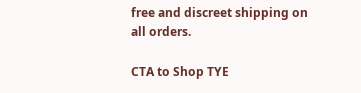free and discreet shipping on all orders.

CTA to Shop TYE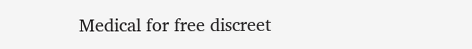Medical for free discreet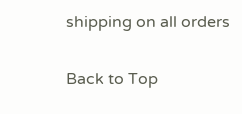shipping on all orders

Back to Top